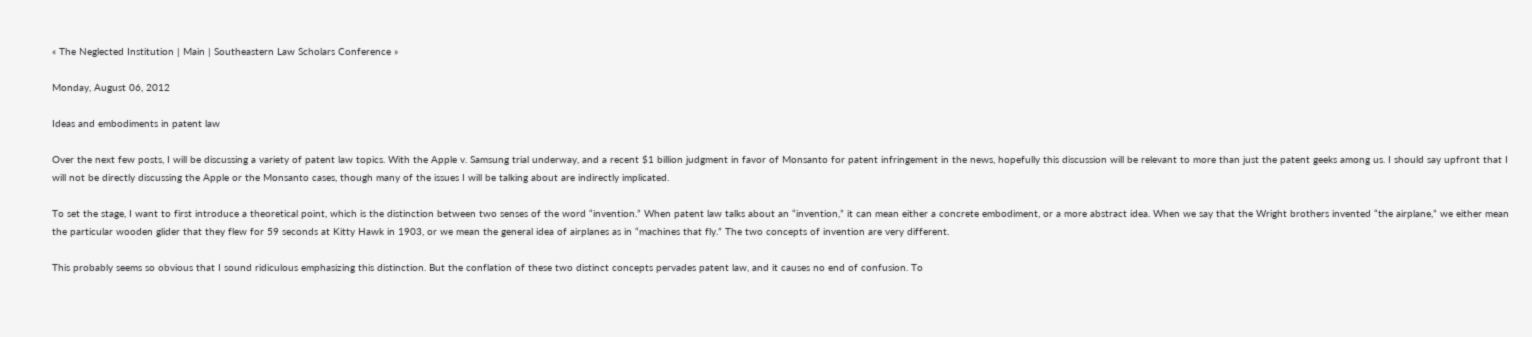« The Neglected Institution | Main | Southeastern Law Scholars Conference »

Monday, August 06, 2012

Ideas and embodiments in patent law

Over the next few posts, I will be discussing a variety of patent law topics. With the Apple v. Samsung trial underway, and a recent $1 billion judgment in favor of Monsanto for patent infringement in the news, hopefully this discussion will be relevant to more than just the patent geeks among us. I should say upfront that I will not be directly discussing the Apple or the Monsanto cases, though many of the issues I will be talking about are indirectly implicated.

To set the stage, I want to first introduce a theoretical point, which is the distinction between two senses of the word “invention.” When patent law talks about an “invention,” it can mean either a concrete embodiment, or a more abstract idea. When we say that the Wright brothers invented “the airplane,” we either mean the particular wooden glider that they flew for 59 seconds at Kitty Hawk in 1903, or we mean the general idea of airplanes as in “machines that fly.” The two concepts of invention are very different.

This probably seems so obvious that I sound ridiculous emphasizing this distinction. But the conflation of these two distinct concepts pervades patent law, and it causes no end of confusion. To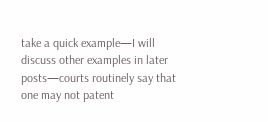take a quick example—I will discuss other examples in later posts—courts routinely say that one may not patent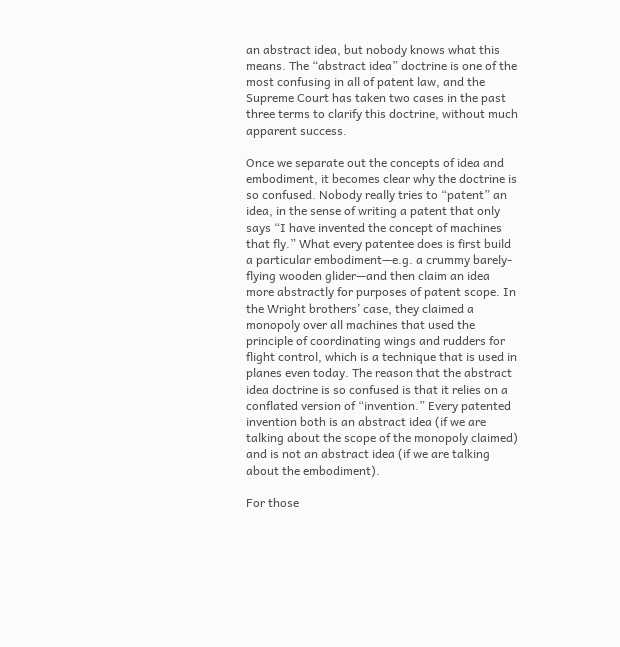an abstract idea, but nobody knows what this means. The “abstract idea” doctrine is one of the most confusing in all of patent law, and the Supreme Court has taken two cases in the past three terms to clarify this doctrine, without much apparent success.

Once we separate out the concepts of idea and embodiment, it becomes clear why the doctrine is so confused. Nobody really tries to “patent” an idea, in the sense of writing a patent that only says “I have invented the concept of machines that fly.” What every patentee does is first build a particular embodiment—e.g. a crummy barely-flying wooden glider—and then claim an idea more abstractly for purposes of patent scope. In the Wright brothers’ case, they claimed a monopoly over all machines that used the principle of coordinating wings and rudders for flight control, which is a technique that is used in planes even today. The reason that the abstract idea doctrine is so confused is that it relies on a conflated version of “invention.” Every patented invention both is an abstract idea (if we are talking about the scope of the monopoly claimed) and is not an abstract idea (if we are talking about the embodiment).

For those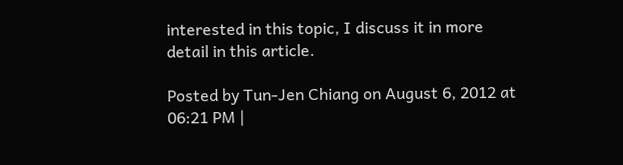interested in this topic, I discuss it in more detail in this article.

Posted by Tun-Jen Chiang on August 6, 2012 at 06:21 PM |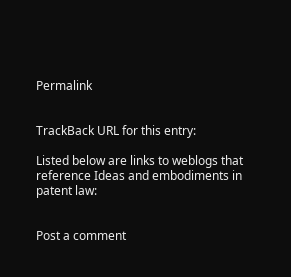Permalink


TrackBack URL for this entry:

Listed below are links to weblogs that reference Ideas and embodiments in patent law:


Post a comment